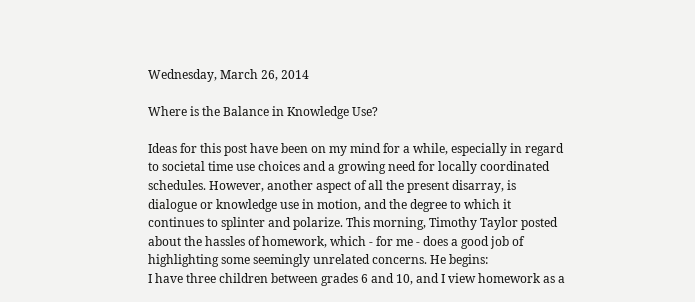Wednesday, March 26, 2014

Where is the Balance in Knowledge Use?

Ideas for this post have been on my mind for a while, especially in regard to societal time use choices and a growing need for locally coordinated schedules. However, another aspect of all the present disarray, is dialogue or knowledge use in motion, and the degree to which it continues to splinter and polarize. This morning, Timothy Taylor posted about the hassles of homework, which - for me - does a good job of highlighting some seemingly unrelated concerns. He begins:
I have three children between grades 6 and 10, and I view homework as a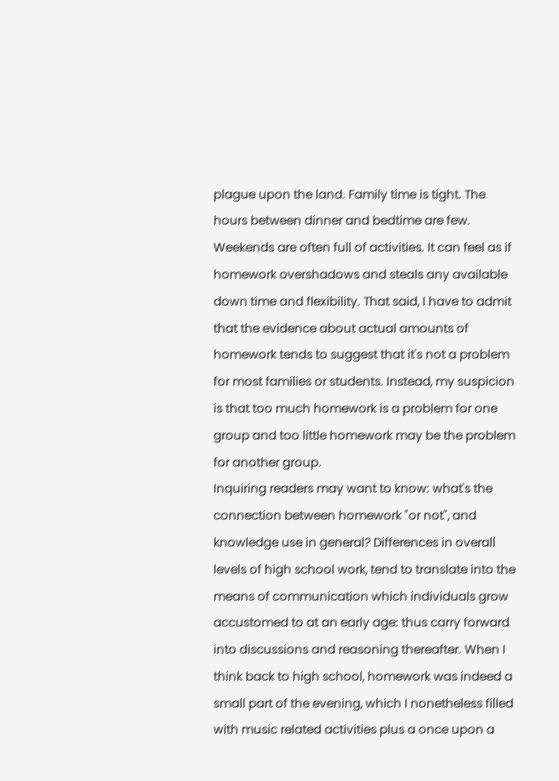plague upon the land. Family time is tight. The hours between dinner and bedtime are few. Weekends are often full of activities. It can feel as if homework overshadows and steals any available down time and flexibility. That said, I have to admit that the evidence about actual amounts of homework tends to suggest that it's not a problem for most families or students. Instead, my suspicion is that too much homework is a problem for one group and too little homework may be the problem for another group.
Inquiring readers may want to know: what's the connection between homework "or not", and knowledge use in general? Differences in overall levels of high school work, tend to translate into the means of communication which individuals grow accustomed to at an early age: thus carry forward into discussions and reasoning thereafter. When I think back to high school, homework was indeed a small part of the evening, which I nonetheless filled with music related activities plus a once upon a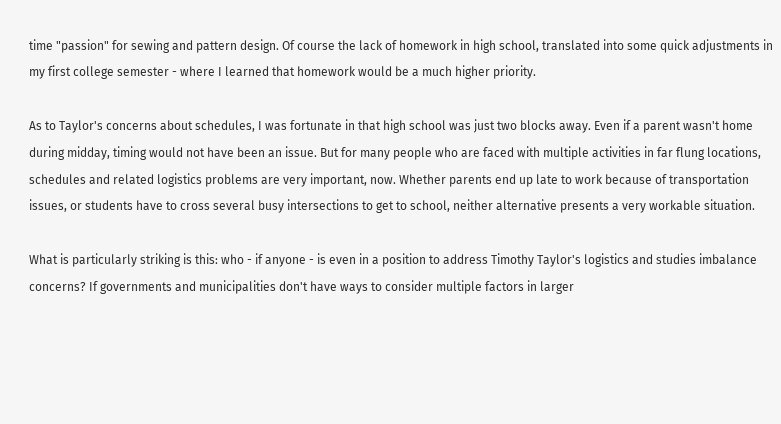time "passion" for sewing and pattern design. Of course the lack of homework in high school, translated into some quick adjustments in my first college semester - where I learned that homework would be a much higher priority.

As to Taylor's concerns about schedules, I was fortunate in that high school was just two blocks away. Even if a parent wasn't home during midday, timing would not have been an issue. But for many people who are faced with multiple activities in far flung locations, schedules and related logistics problems are very important, now. Whether parents end up late to work because of transportation issues, or students have to cross several busy intersections to get to school, neither alternative presents a very workable situation.

What is particularly striking is this: who - if anyone - is even in a position to address Timothy Taylor's logistics and studies imbalance concerns? If governments and municipalities don't have ways to consider multiple factors in larger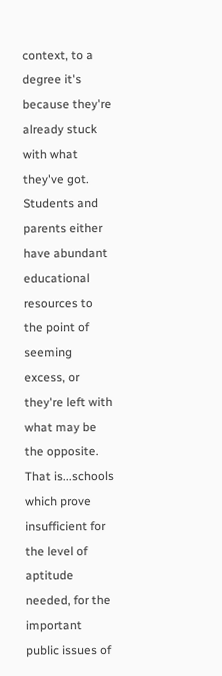context, to a degree it's because they're already stuck with what they've got. Students and parents either have abundant educational resources to the point of seeming excess, or they're left with what may be the opposite. That is...schools which prove insufficient for the level of aptitude needed, for the important public issues of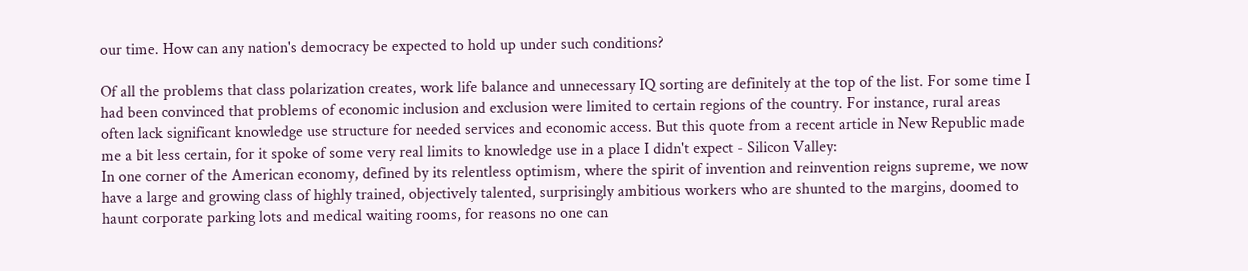our time. How can any nation's democracy be expected to hold up under such conditions?

Of all the problems that class polarization creates, work life balance and unnecessary IQ sorting are definitely at the top of the list. For some time I had been convinced that problems of economic inclusion and exclusion were limited to certain regions of the country. For instance, rural areas often lack significant knowledge use structure for needed services and economic access. But this quote from a recent article in New Republic made me a bit less certain, for it spoke of some very real limits to knowledge use in a place I didn't expect - Silicon Valley:
In one corner of the American economy, defined by its relentless optimism, where the spirit of invention and reinvention reigns supreme, we now have a large and growing class of highly trained, objectively talented, surprisingly ambitious workers who are shunted to the margins, doomed to haunt corporate parking lots and medical waiting rooms, for reasons no one can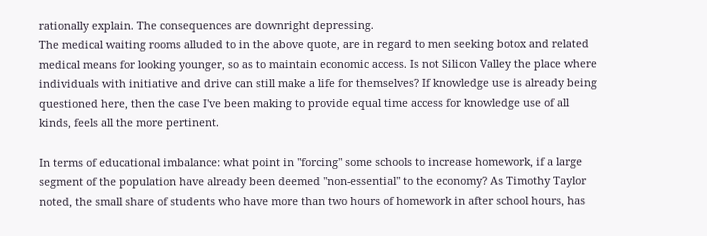rationally explain. The consequences are downright depressing.
The medical waiting rooms alluded to in the above quote, are in regard to men seeking botox and related medical means for looking younger, so as to maintain economic access. Is not Silicon Valley the place where individuals with initiative and drive can still make a life for themselves? If knowledge use is already being questioned here, then the case I've been making to provide equal time access for knowledge use of all kinds, feels all the more pertinent.

In terms of educational imbalance: what point in "forcing" some schools to increase homework, if a large segment of the population have already been deemed "non-essential" to the economy? As Timothy Taylor noted, the small share of students who have more than two hours of homework in after school hours, has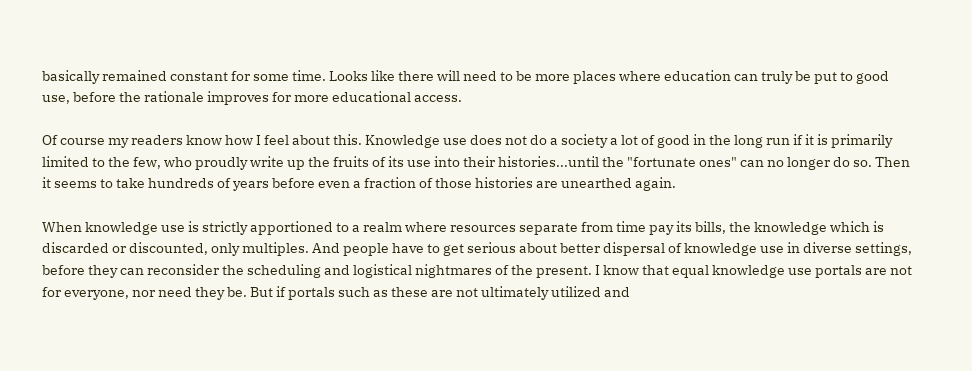basically remained constant for some time. Looks like there will need to be more places where education can truly be put to good use, before the rationale improves for more educational access.

Of course my readers know how I feel about this. Knowledge use does not do a society a lot of good in the long run if it is primarily limited to the few, who proudly write up the fruits of its use into their histories...until the "fortunate ones" can no longer do so. Then it seems to take hundreds of years before even a fraction of those histories are unearthed again.

When knowledge use is strictly apportioned to a realm where resources separate from time pay its bills, the knowledge which is discarded or discounted, only multiples. And people have to get serious about better dispersal of knowledge use in diverse settings, before they can reconsider the scheduling and logistical nightmares of the present. I know that equal knowledge use portals are not for everyone, nor need they be. But if portals such as these are not ultimately utilized and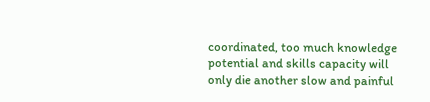coordinated, too much knowledge potential and skills capacity will only die another slow and painful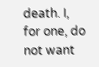death. I, for one, do not want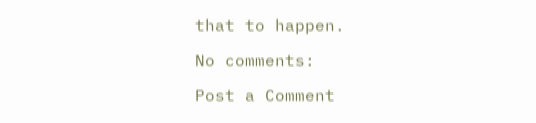that to happen.

No comments:

Post a Comment